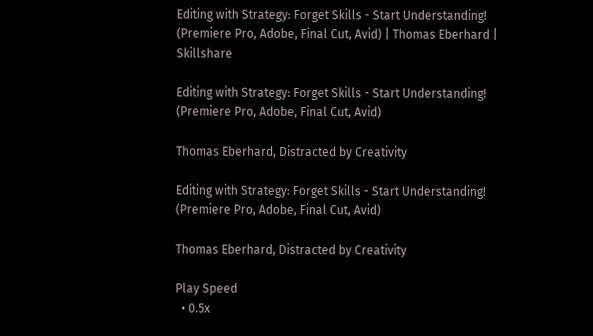Editing with Strategy: Forget Skills - Start Understanding! (Premiere Pro, Adobe, Final Cut, Avid) | Thomas Eberhard | Skillshare

Editing with Strategy: Forget Skills - Start Understanding! (Premiere Pro, Adobe, Final Cut, Avid)

Thomas Eberhard, Distracted by Creativity

Editing with Strategy: Forget Skills - Start Understanding! (Premiere Pro, Adobe, Final Cut, Avid)

Thomas Eberhard, Distracted by Creativity

Play Speed
  • 0.5x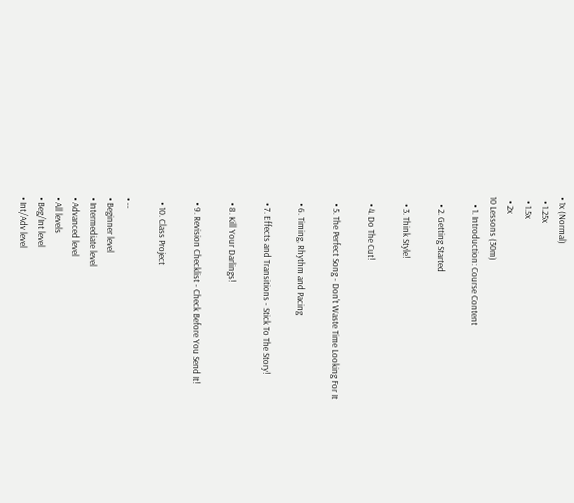• 1x (Normal)
  • 1.25x
  • 1.5x
  • 2x
10 Lessons (30m)
    • 1. Introduction: Course Content

    • 2. Getting Started

    • 3. Think Style!

    • 4. Do The Cut!

    • 5. The Perfect Song - Don't Waste Time Looking For It

    • 6. Timing, Rhythm and Pacing

    • 7. Effects and Transitions - Stick To The Story!

    • 8. Kill Your Darlings!

    • 9. Revision Checklist - Check Before You Send It!

    • 10. Class Project

  • --
  • Beginner level
  • Intermediate level
  • Advanced level
  • All levels
  • Beg/Int level
  • Int/Adv level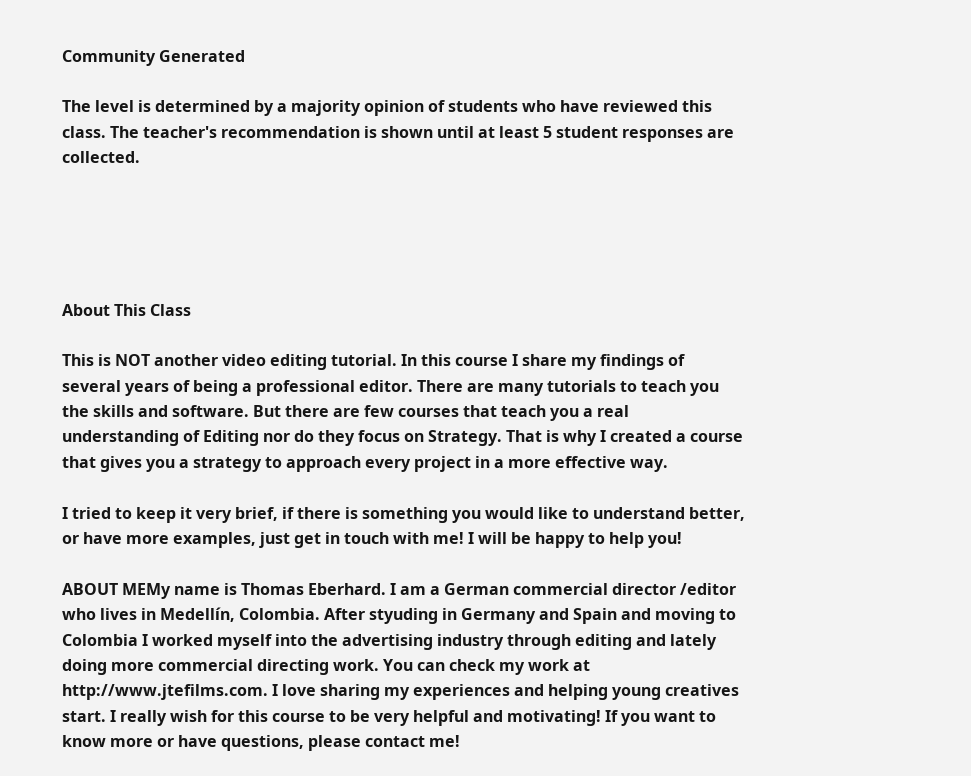Community Generated

The level is determined by a majority opinion of students who have reviewed this class. The teacher's recommendation is shown until at least 5 student responses are collected.





About This Class

This is NOT another video editing tutorial. In this course I share my findings of several years of being a professional editor. There are many tutorials to teach you the skills and software. But there are few courses that teach you a real understanding of Editing nor do they focus on Strategy. That is why I created a course that gives you a strategy to approach every project in a more effective way.

I tried to keep it very brief, if there is something you would like to understand better, or have more examples, just get in touch with me! I will be happy to help you!

ABOUT MEMy name is Thomas Eberhard. I am a German commercial director /editor who lives in Medellín, Colombia. After styuding in Germany and Spain and moving to Colombia I worked myself into the advertising industry through editing and lately doing more commercial directing work. You can check my work at http://www.jtefilms.com. I love sharing my experiences and helping young creatives start. I really wish for this course to be very helpful and motivating! If you want to know more or have questions, please contact me!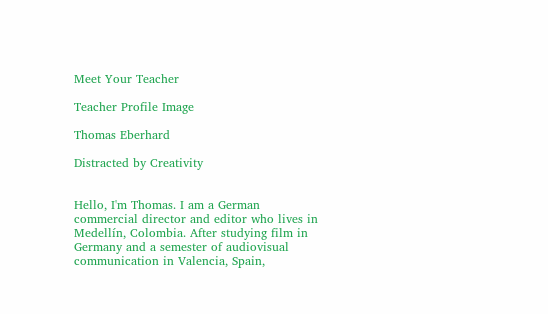Meet Your Teacher

Teacher Profile Image

Thomas Eberhard

Distracted by Creativity


Hello, I'm Thomas. I am a German commercial director and editor who lives in Medellín, Colombia. After studying film in Germany and a semester of audiovisual communication in Valencia, Spain,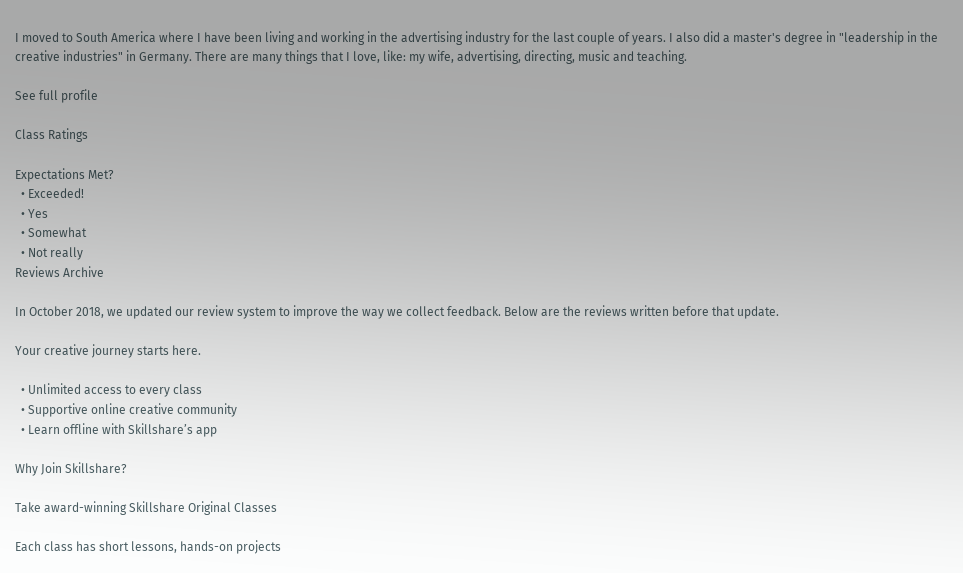I moved to South America where I have been living and working in the advertising industry for the last couple of years. I also did a master's degree in "leadership in the creative industries" in Germany. There are many things that I love, like: my wife, advertising, directing, music and teaching.

See full profile

Class Ratings

Expectations Met?
  • Exceeded!
  • Yes
  • Somewhat
  • Not really
Reviews Archive

In October 2018, we updated our review system to improve the way we collect feedback. Below are the reviews written before that update.

Your creative journey starts here.

  • Unlimited access to every class
  • Supportive online creative community
  • Learn offline with Skillshare’s app

Why Join Skillshare?

Take award-winning Skillshare Original Classes

Each class has short lessons, hands-on projects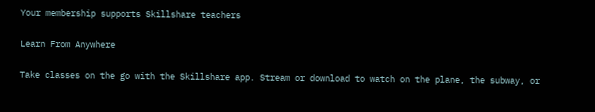Your membership supports Skillshare teachers

Learn From Anywhere

Take classes on the go with the Skillshare app. Stream or download to watch on the plane, the subway, or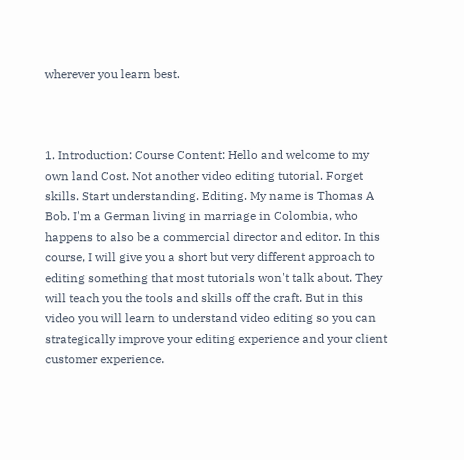wherever you learn best.



1. Introduction: Course Content: Hello and welcome to my own land Cost. Not another video editing tutorial. Forget skills. Start understanding. Editing. My name is Thomas A Bob. I'm a German living in marriage in Colombia, who happens to also be a commercial director and editor. In this course, I will give you a short but very different approach to editing something that most tutorials won't talk about. They will teach you the tools and skills off the craft. But in this video you will learn to understand video editing so you can strategically improve your editing experience and your client customer experience.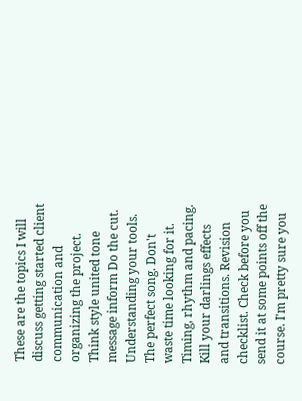These are the topics I will discuss getting started client communication and organizing the project. Think style united tone message inform Do the cut. Understanding your tools. The perfect song. Don't waste time looking for it. Timing, rhythm and pacing. Kill your darlings effects and transitions. Revision checklist. Check before you send it at some points off the course. I'm pretty sure you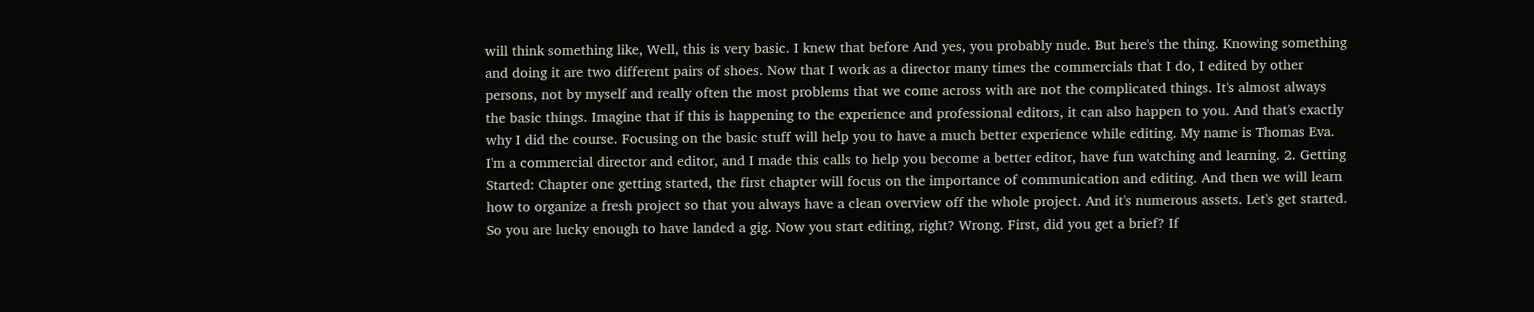will think something like, Well, this is very basic. I knew that before And yes, you probably nude. But here's the thing. Knowing something and doing it are two different pairs of shoes. Now that I work as a director many times the commercials that I do, I edited by other persons, not by myself and really often the most problems that we come across with are not the complicated things. It's almost always the basic things. Imagine that if this is happening to the experience and professional editors, it can also happen to you. And that's exactly why I did the course. Focusing on the basic stuff will help you to have a much better experience while editing. My name is Thomas Eva. I'm a commercial director and editor, and I made this calls to help you become a better editor, have fun watching and learning. 2. Getting Started: Chapter one getting started, the first chapter will focus on the importance of communication and editing. And then we will learn how to organize a fresh project so that you always have a clean overview off the whole project. And it's numerous assets. Let's get started. So you are lucky enough to have landed a gig. Now you start editing, right? Wrong. First, did you get a brief? If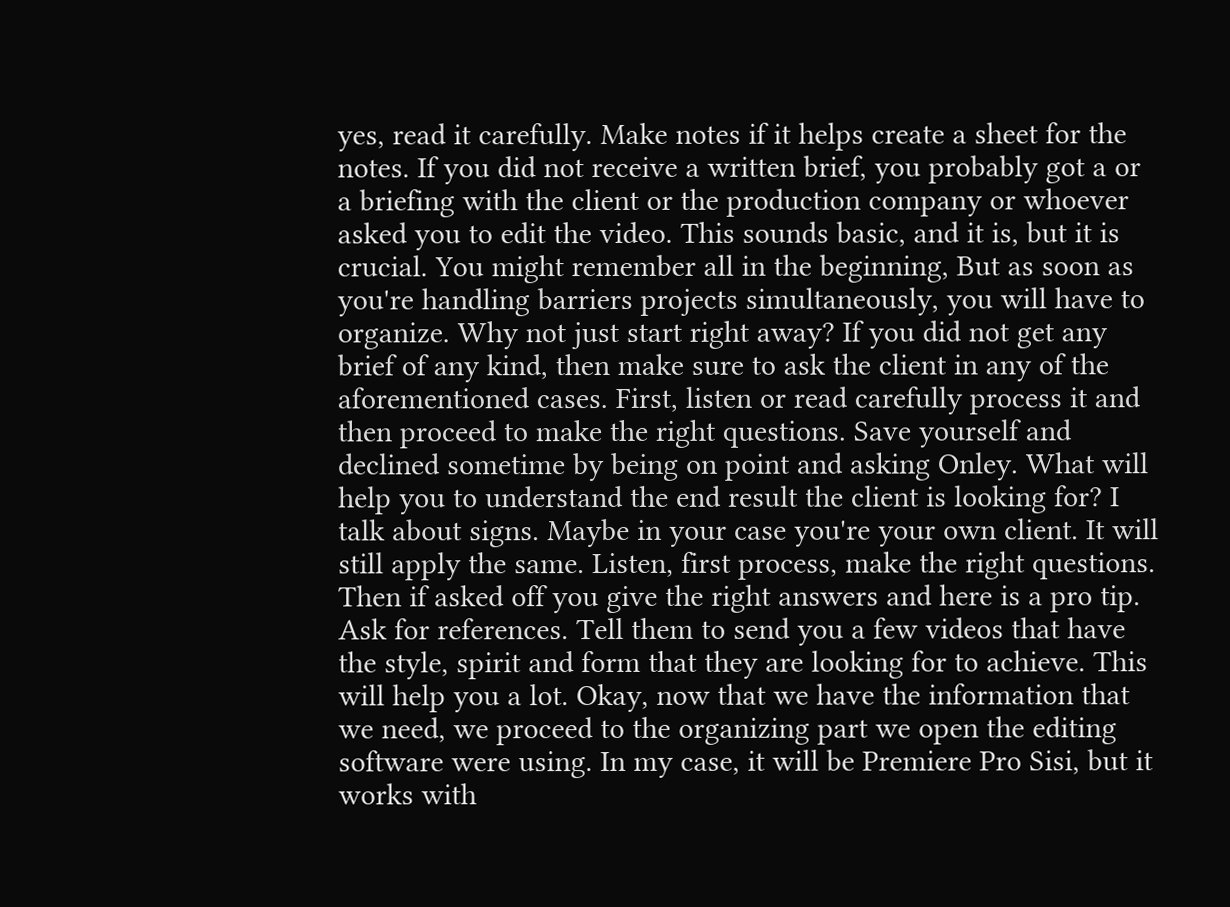yes, read it carefully. Make notes if it helps create a sheet for the notes. If you did not receive a written brief, you probably got a or a briefing with the client or the production company or whoever asked you to edit the video. This sounds basic, and it is, but it is crucial. You might remember all in the beginning, But as soon as you're handling barriers projects simultaneously, you will have to organize. Why not just start right away? If you did not get any brief of any kind, then make sure to ask the client in any of the aforementioned cases. First, listen or read carefully process it and then proceed to make the right questions. Save yourself and declined sometime by being on point and asking Onley. What will help you to understand the end result the client is looking for? I talk about signs. Maybe in your case you're your own client. It will still apply the same. Listen, first process, make the right questions. Then if asked off you give the right answers and here is a pro tip. Ask for references. Tell them to send you a few videos that have the style, spirit and form that they are looking for to achieve. This will help you a lot. Okay, now that we have the information that we need, we proceed to the organizing part we open the editing software were using. In my case, it will be Premiere Pro Sisi, but it works with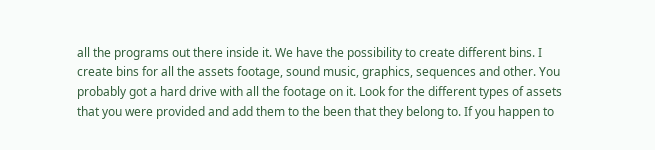all the programs out there inside it. We have the possibility to create different bins. I create bins for all the assets footage, sound music, graphics, sequences and other. You probably got a hard drive with all the footage on it. Look for the different types of assets that you were provided and add them to the been that they belong to. If you happen to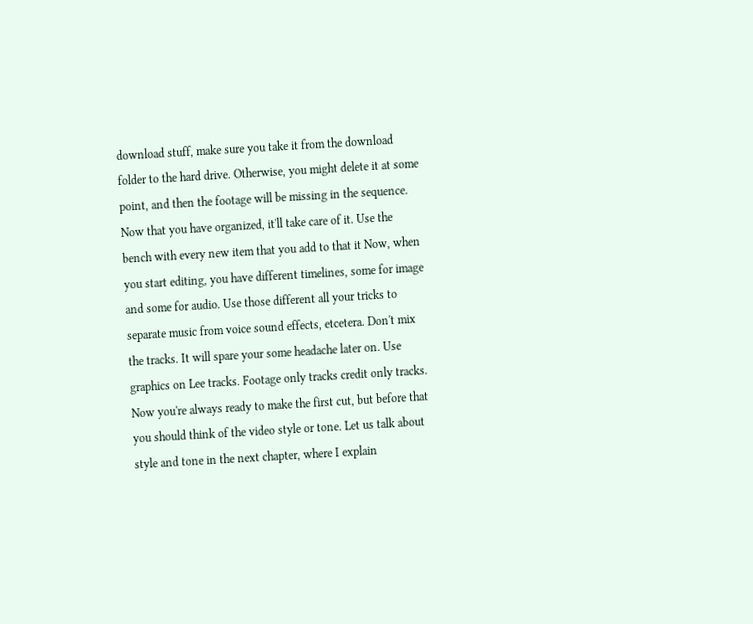download stuff, make sure you take it from the download folder to the hard drive. Otherwise, you might delete it at some point, and then the footage will be missing in the sequence. Now that you have organized, it'll take care of it. Use the bench with every new item that you add to that it Now, when you start editing, you have different timelines, some for image and some for audio. Use those different all your tricks to separate music from voice sound effects, etcetera. Don't mix the tracks. It will spare your some headache later on. Use graphics on Lee tracks. Footage only tracks credit only tracks. Now you're always ready to make the first cut, but before that you should think of the video style or tone. Let us talk about style and tone in the next chapter, where I explain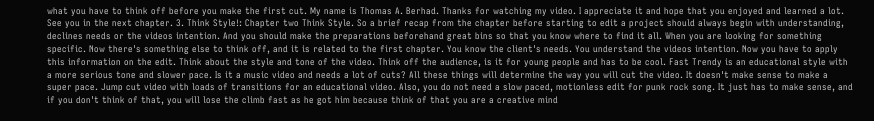what you have to think off before you make the first cut. My name is Thomas A. Berhad. Thanks for watching my video. I appreciate it and hope that you enjoyed and learned a lot. See you in the next chapter. 3. Think Style!: Chapter two Think Style. So a brief recap from the chapter before starting to edit a project should always begin with understanding, declines needs or the videos intention. And you should make the preparations beforehand great bins so that you know where to find it all. When you are looking for something specific. Now there's something else to think off, and it is related to the first chapter. You know the client's needs. You understand the videos intention. Now you have to apply this information on the edit. Think about the style and tone of the video. Think off the audience, is it for young people and has to be cool. Fast Trendy is an educational style with a more serious tone and slower pace. Is it a music video and needs a lot of cuts? All these things will determine the way you will cut the video. It doesn't make sense to make a super pace. Jump cut video with loads of transitions for an educational video. Also, you do not need a slow paced, motionless edit for punk rock song. It just has to make sense, and if you don't think of that, you will lose the climb fast as he got him because think of that you are a creative mind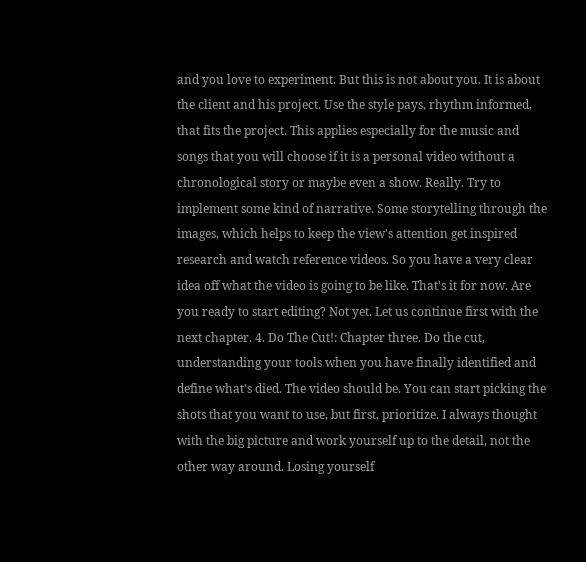and you love to experiment. But this is not about you. It is about the client and his project. Use the style pays, rhythm informed, that fits the project. This applies especially for the music and songs that you will choose if it is a personal video without a chronological story or maybe even a show. Really. Try to implement some kind of narrative. Some storytelling through the images, which helps to keep the view's attention get inspired research and watch reference videos. So you have a very clear idea off what the video is going to be like. That's it for now. Are you ready to start editing? Not yet. Let us continue first with the next chapter. 4. Do The Cut!: Chapter three. Do the cut, understanding your tools when you have finally identified and define what's died. The video should be. You can start picking the shots that you want to use, but first, prioritize. I always thought with the big picture and work yourself up to the detail, not the other way around. Losing yourself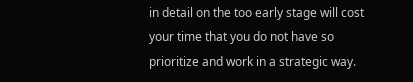in detail on the too early stage will cost your time that you do not have so prioritize and work in a strategic way.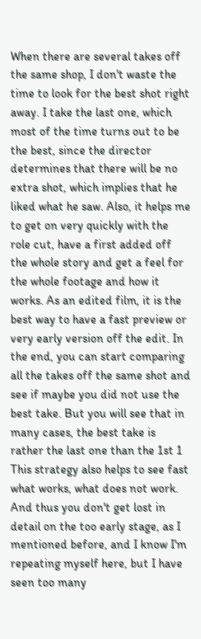When there are several takes off the same shop, I don't waste the time to look for the best shot right away. I take the last one, which most of the time turns out to be the best, since the director determines that there will be no extra shot, which implies that he liked what he saw. Also, it helps me to get on very quickly with the role cut, have a first added off the whole story and get a feel for the whole footage and how it works. As an edited film, it is the best way to have a fast preview or very early version off the edit. In the end, you can start comparing all the takes off the same shot and see if maybe you did not use the best take. But you will see that in many cases, the best take is rather the last one than the 1st 1 This strategy also helps to see fast what works, what does not work. And thus you don't get lost in detail on the too early stage, as I mentioned before, and I know I'm repeating myself here, but I have seen too many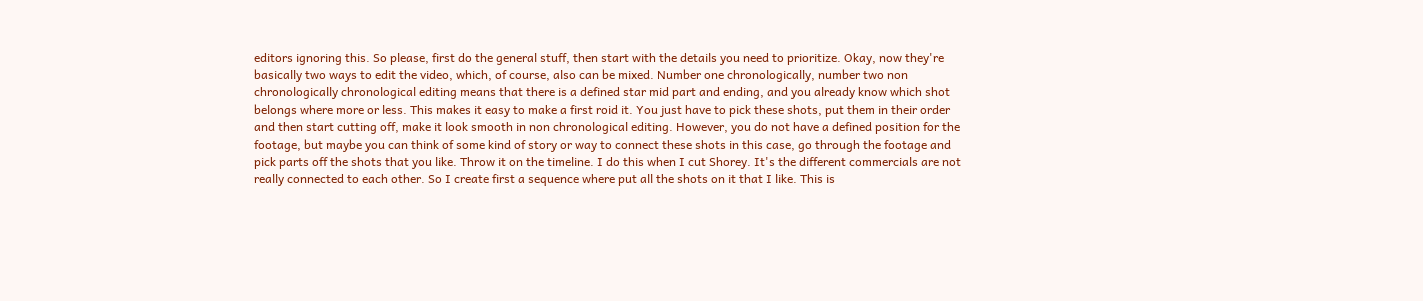editors ignoring this. So please, first do the general stuff, then start with the details you need to prioritize. Okay, now they're basically two ways to edit the video, which, of course, also can be mixed. Number one chronologically, number two non chronologically chronological editing means that there is a defined star mid part and ending, and you already know which shot belongs where more or less. This makes it easy to make a first roid it. You just have to pick these shots, put them in their order and then start cutting off, make it look smooth in non chronological editing. However, you do not have a defined position for the footage, but maybe you can think of some kind of story or way to connect these shots in this case, go through the footage and pick parts off the shots that you like. Throw it on the timeline. I do this when I cut Shorey. It's the different commercials are not really connected to each other. So I create first a sequence where put all the shots on it that I like. This is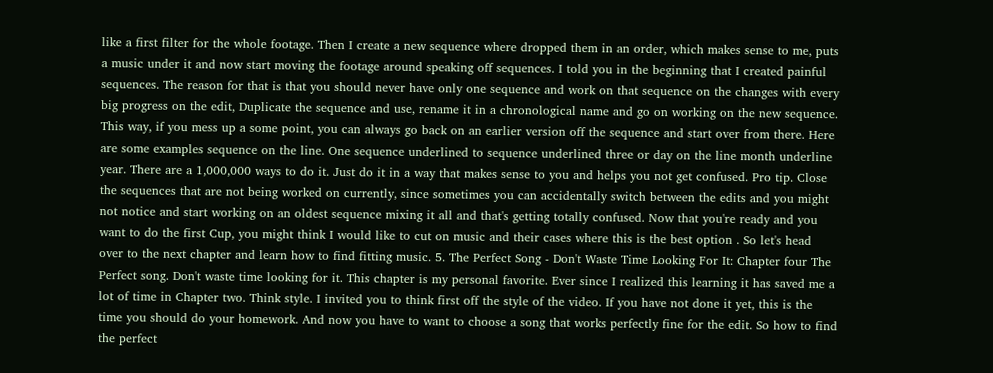like a first filter for the whole footage. Then I create a new sequence where dropped them in an order, which makes sense to me, puts a music under it and now start moving the footage around speaking off sequences. I told you in the beginning that I created painful sequences. The reason for that is that you should never have only one sequence and work on that sequence on the changes with every big progress on the edit, Duplicate the sequence and use, rename it in a chronological name and go on working on the new sequence. This way, if you mess up a some point, you can always go back on an earlier version off the sequence and start over from there. Here are some examples sequence on the line. One sequence underlined to sequence underlined three or day on the line month underline year. There are a 1,000,000 ways to do it. Just do it in a way that makes sense to you and helps you not get confused. Pro tip. Close the sequences that are not being worked on currently, since sometimes you can accidentally switch between the edits and you might not notice and start working on an oldest sequence mixing it all and that's getting totally confused. Now that you're ready and you want to do the first Cup, you might think I would like to cut on music and their cases where this is the best option . So let's head over to the next chapter and learn how to find fitting music. 5. The Perfect Song - Don't Waste Time Looking For It: Chapter four The Perfect song. Don't waste time looking for it. This chapter is my personal favorite. Ever since I realized this learning it has saved me a lot of time in Chapter two. Think style. I invited you to think first off the style of the video. If you have not done it yet, this is the time you should do your homework. And now you have to want to choose a song that works perfectly fine for the edit. So how to find the perfect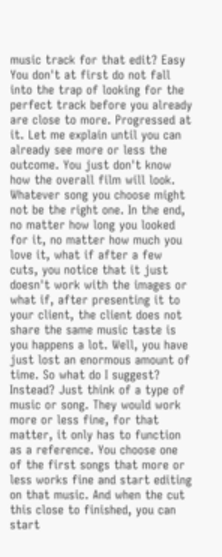music track for that edit? Easy You don't at first do not fall into the trap of looking for the perfect track before you already are close to more. Progressed at it. Let me explain until you can already see more or less the outcome. You just don't know how the overall film will look. Whatever song you choose might not be the right one. In the end, no matter how long you looked for it, no matter how much you love it, what if after a few cuts, you notice that it just doesn't work with the images or what if, after presenting it to your client, the client does not share the same music taste is you happens a lot. Well, you have just lost an enormous amount of time. So what do I suggest? Instead? Just think of a type of music or song. They would work more or less fine, for that matter, it only has to function as a reference. You choose one of the first songs that more or less works fine and start editing on that music. And when the cut this close to finished, you can start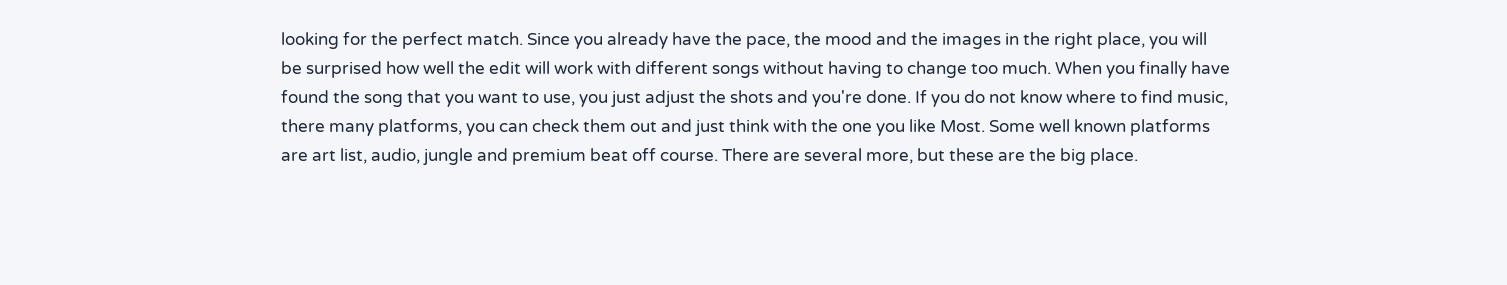looking for the perfect match. Since you already have the pace, the mood and the images in the right place, you will be surprised how well the edit will work with different songs without having to change too much. When you finally have found the song that you want to use, you just adjust the shots and you're done. If you do not know where to find music, there many platforms, you can check them out and just think with the one you like Most. Some well known platforms are art list, audio, jungle and premium beat off course. There are several more, but these are the big place.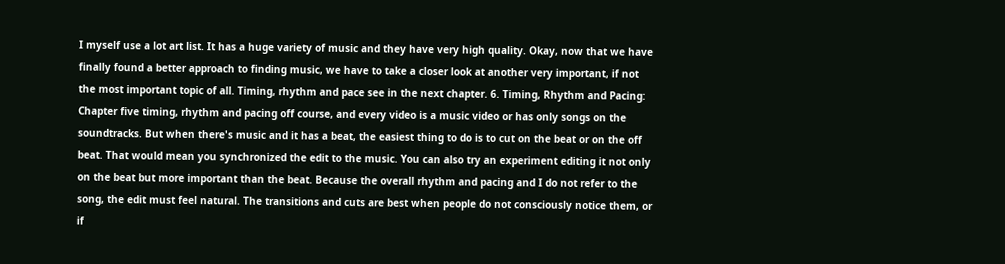I myself use a lot art list. It has a huge variety of music and they have very high quality. Okay, now that we have finally found a better approach to finding music, we have to take a closer look at another very important, if not the most important topic of all. Timing, rhythm and pace see in the next chapter. 6. Timing, Rhythm and Pacing: Chapter five timing, rhythm and pacing off course, and every video is a music video or has only songs on the soundtracks. But when there's music and it has a beat, the easiest thing to do is to cut on the beat or on the off beat. That would mean you synchronized the edit to the music. You can also try an experiment editing it not only on the beat but more important than the beat. Because the overall rhythm and pacing and I do not refer to the song, the edit must feel natural. The transitions and cuts are best when people do not consciously notice them, or if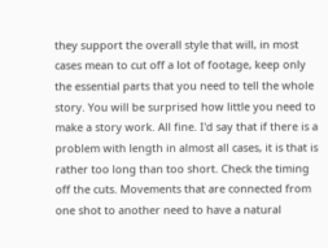they support the overall style that will, in most cases mean to cut off a lot of footage, keep only the essential parts that you need to tell the whole story. You will be surprised how little you need to make a story work. All fine. I'd say that if there is a problem with length in almost all cases, it is that is rather too long than too short. Check the timing off the cuts. Movements that are connected from one shot to another need to have a natural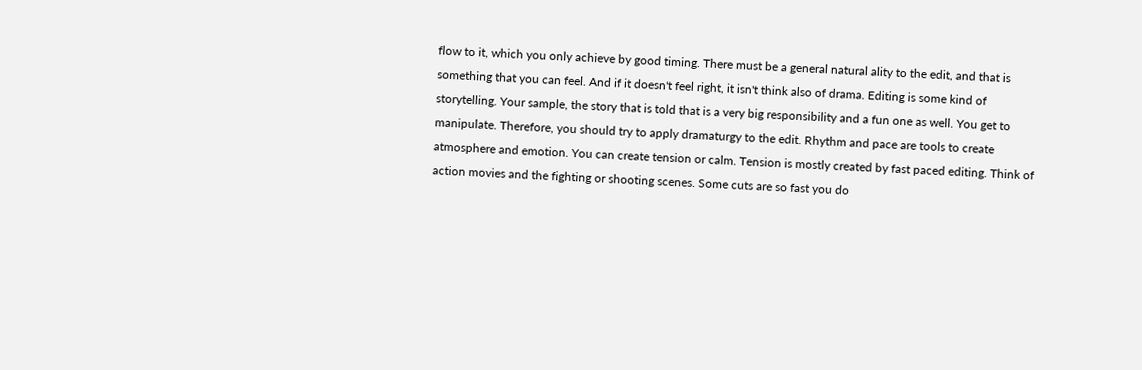flow to it, which you only achieve by good timing. There must be a general natural ality to the edit, and that is something that you can feel. And if it doesn't feel right, it isn't think also of drama. Editing is some kind of storytelling. Your sample, the story that is told that is a very big responsibility and a fun one as well. You get to manipulate. Therefore, you should try to apply dramaturgy to the edit. Rhythm and pace are tools to create atmosphere and emotion. You can create tension or calm. Tension is mostly created by fast paced editing. Think of action movies and the fighting or shooting scenes. Some cuts are so fast you do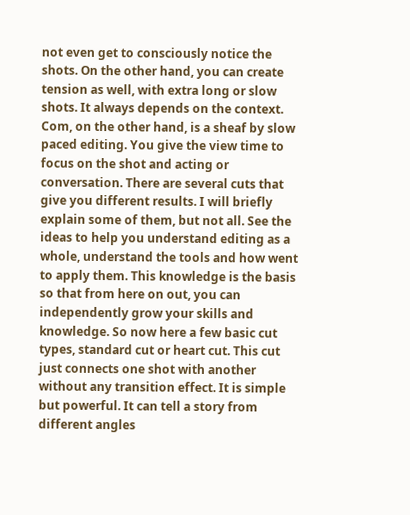not even get to consciously notice the shots. On the other hand, you can create tension as well, with extra long or slow shots. It always depends on the context. Com, on the other hand, is a sheaf by slow paced editing. You give the view time to focus on the shot and acting or conversation. There are several cuts that give you different results. I will briefly explain some of them, but not all. See the ideas to help you understand editing as a whole, understand the tools and how went to apply them. This knowledge is the basis so that from here on out, you can independently grow your skills and knowledge. So now here a few basic cut types, standard cut or heart cut. This cut just connects one shot with another without any transition effect. It is simple but powerful. It can tell a story from different angles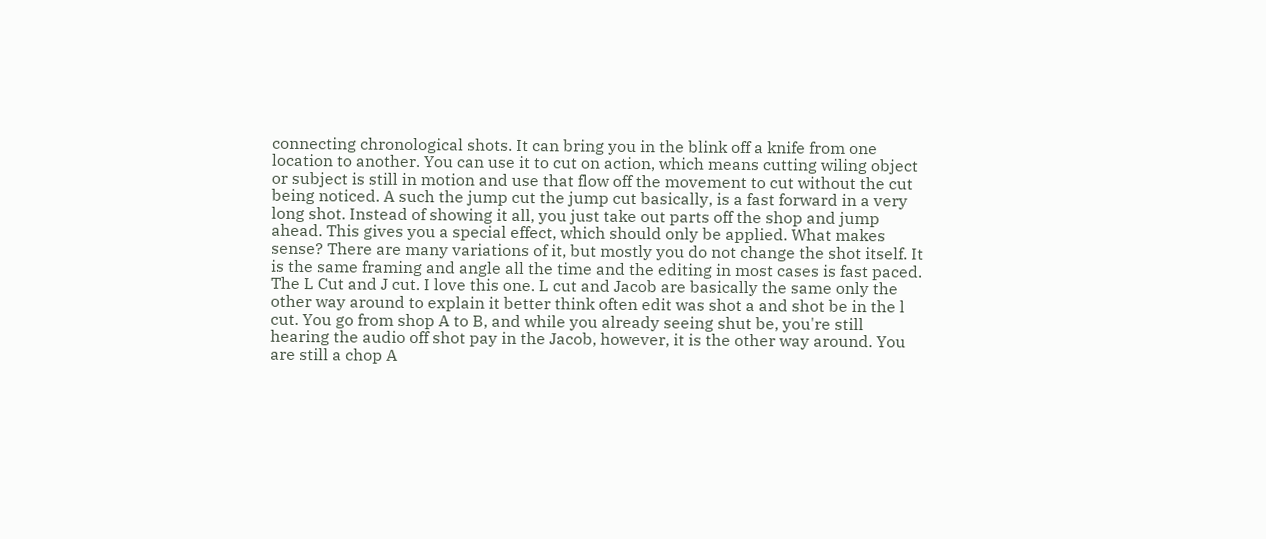connecting chronological shots. It can bring you in the blink off a knife from one location to another. You can use it to cut on action, which means cutting wiling object or subject is still in motion and use that flow off the movement to cut without the cut being noticed. A such the jump cut the jump cut basically, is a fast forward in a very long shot. Instead of showing it all, you just take out parts off the shop and jump ahead. This gives you a special effect, which should only be applied. What makes sense? There are many variations of it, but mostly you do not change the shot itself. It is the same framing and angle all the time and the editing in most cases is fast paced. The L Cut and J cut. I love this one. L cut and Jacob are basically the same only the other way around to explain it better think often edit was shot a and shot be in the l cut. You go from shop A to B, and while you already seeing shut be, you're still hearing the audio off shot pay in the Jacob, however, it is the other way around. You are still a chop A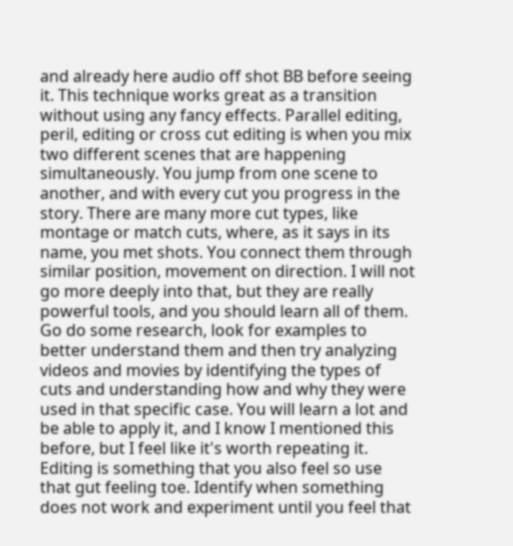and already here audio off shot BB before seeing it. This technique works great as a transition without using any fancy effects. Parallel editing, peril, editing or cross cut editing is when you mix two different scenes that are happening simultaneously. You jump from one scene to another, and with every cut you progress in the story. There are many more cut types, like montage or match cuts, where, as it says in its name, you met shots. You connect them through similar position, movement on direction. I will not go more deeply into that, but they are really powerful tools, and you should learn all of them. Go do some research, look for examples to better understand them and then try analyzing videos and movies by identifying the types of cuts and understanding how and why they were used in that specific case. You will learn a lot and be able to apply it, and I know I mentioned this before, but I feel like it's worth repeating it. Editing is something that you also feel so use that gut feeling toe. Identify when something does not work and experiment until you feel that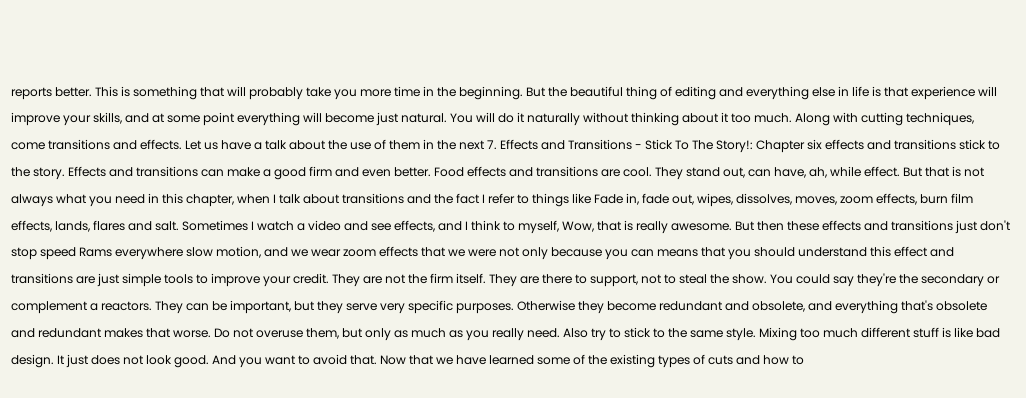reports better. This is something that will probably take you more time in the beginning. But the beautiful thing of editing and everything else in life is that experience will improve your skills, and at some point everything will become just natural. You will do it naturally without thinking about it too much. Along with cutting techniques, come transitions and effects. Let us have a talk about the use of them in the next 7. Effects and Transitions - Stick To The Story!: Chapter six effects and transitions stick to the story. Effects and transitions can make a good firm and even better. Food effects and transitions are cool. They stand out, can have, ah, while effect. But that is not always what you need in this chapter, when I talk about transitions and the fact I refer to things like Fade in, fade out, wipes, dissolves, moves, zoom effects, burn film effects, lands, flares and salt. Sometimes I watch a video and see effects, and I think to myself, Wow, that is really awesome. But then these effects and transitions just don't stop speed Rams everywhere slow motion, and we wear zoom effects that we were not only because you can means that you should understand this effect and transitions are just simple tools to improve your credit. They are not the firm itself. They are there to support, not to steal the show. You could say they're the secondary or complement a reactors. They can be important, but they serve very specific purposes. Otherwise they become redundant and obsolete, and everything that's obsolete and redundant makes that worse. Do not overuse them, but only as much as you really need. Also try to stick to the same style. Mixing too much different stuff is like bad design. It just does not look good. And you want to avoid that. Now that we have learned some of the existing types of cuts and how to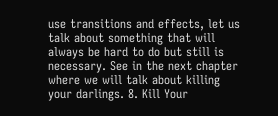use transitions and effects, let us talk about something that will always be hard to do but still is necessary. See in the next chapter where we will talk about killing your darlings. 8. Kill Your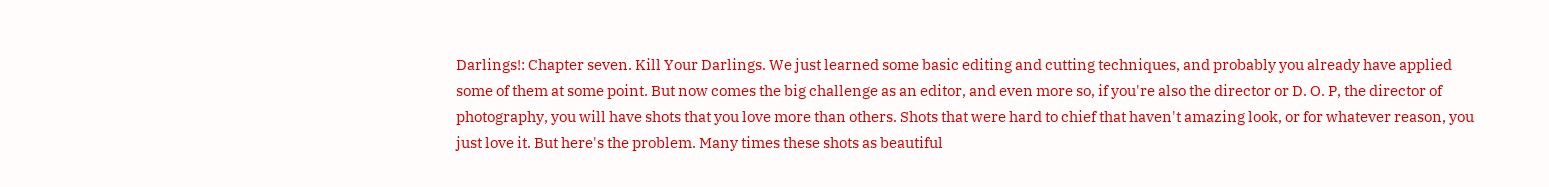Darlings!: Chapter seven. Kill Your Darlings. We just learned some basic editing and cutting techniques, and probably you already have applied some of them at some point. But now comes the big challenge as an editor, and even more so, if you're also the director or D. O. P, the director of photography, you will have shots that you love more than others. Shots that were hard to chief that haven't amazing look, or for whatever reason, you just love it. But here's the problem. Many times these shots as beautiful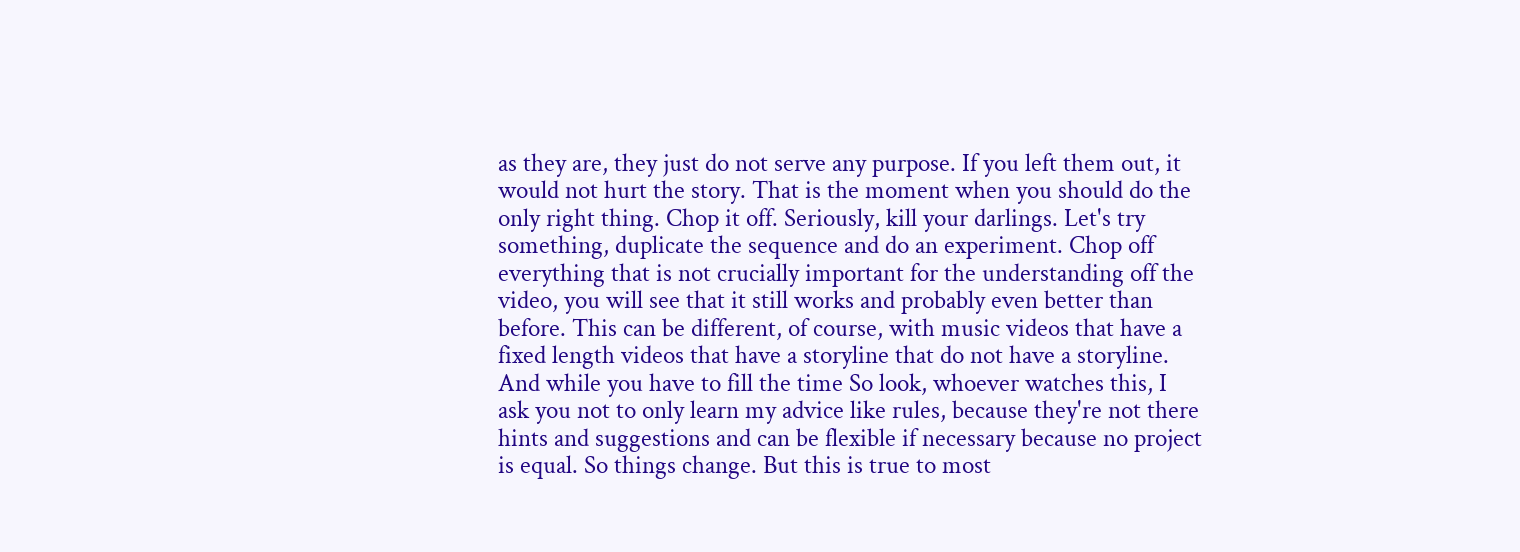as they are, they just do not serve any purpose. If you left them out, it would not hurt the story. That is the moment when you should do the only right thing. Chop it off. Seriously, kill your darlings. Let's try something, duplicate the sequence and do an experiment. Chop off everything that is not crucially important for the understanding off the video, you will see that it still works and probably even better than before. This can be different, of course, with music videos that have a fixed length videos that have a storyline that do not have a storyline. And while you have to fill the time So look, whoever watches this, I ask you not to only learn my advice like rules, because they're not there hints and suggestions and can be flexible if necessary because no project is equal. So things change. But this is true to most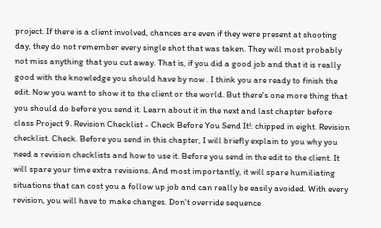project. If there is a client involved, chances are even if they were present at shooting day, they do not remember every single shot that was taken. They will most probably not miss anything that you cut away. That is, if you did a good job and that it is really good with the knowledge you should have by now . I think you are ready to finish the edit. Now you want to show it to the client or the world. But there's one more thing that you should do before you send it. Learn about it in the next and last chapter before class Project 9. Revision Checklist - Check Before You Send It!: chipped in eight. Revision checklist. Check. Before you send in this chapter, I will briefly explain to you why you need a revision checklists and how to use it. Before you send in the edit to the client. It will spare your time extra revisions. And most importantly, it will spare humiliating situations that can cost you a follow up job and can really be easily avoided. With every revision, you will have to make changes. Don't override sequence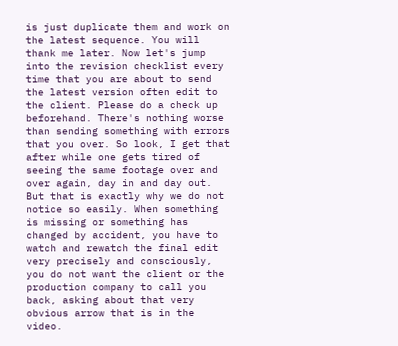is just duplicate them and work on the latest sequence. You will thank me later. Now let's jump into the revision checklist every time that you are about to send the latest version often edit to the client. Please do a check up beforehand. There's nothing worse than sending something with errors that you over. So look, I get that after while one gets tired of seeing the same footage over and over again, day in and day out. But that is exactly why we do not notice so easily. When something is missing or something has changed by accident, you have to watch and rewatch the final edit very precisely and consciously, you do not want the client or the production company to call you back, asking about that very obvious arrow that is in the video.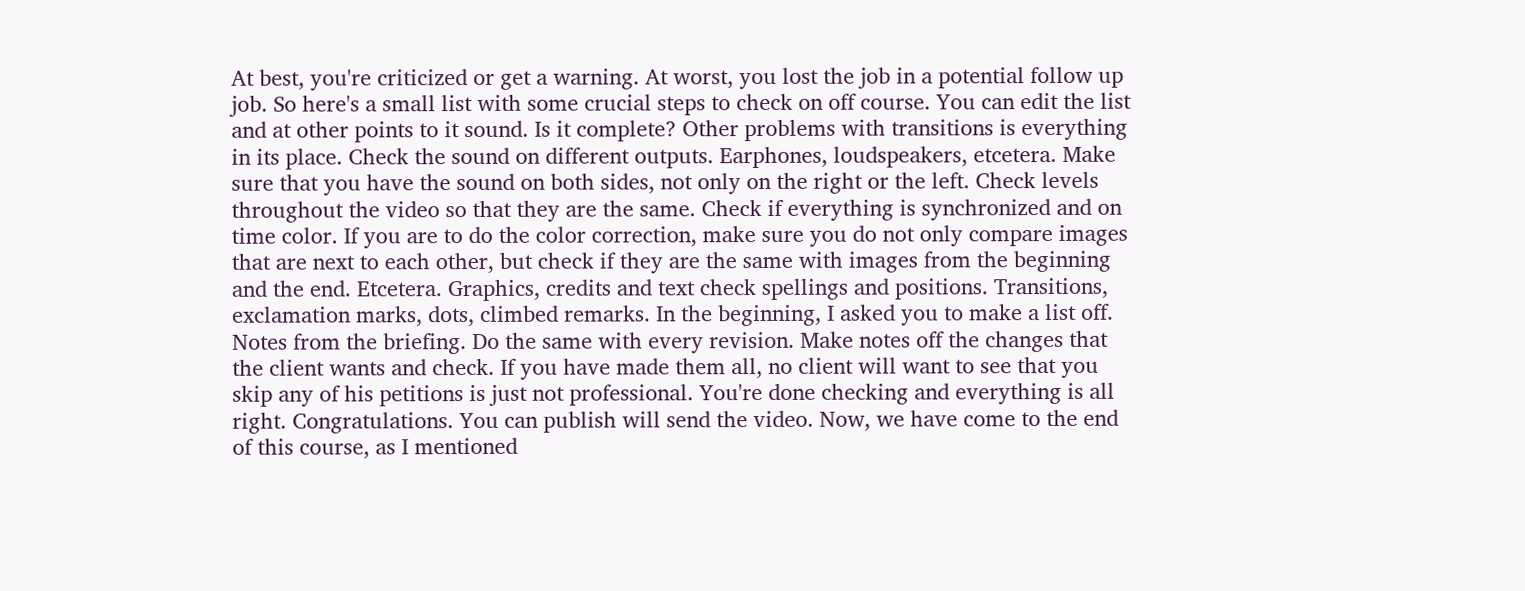At best, you're criticized or get a warning. At worst, you lost the job in a potential follow up job. So here's a small list with some crucial steps to check on off course. You can edit the list and at other points to it sound. Is it complete? Other problems with transitions is everything in its place. Check the sound on different outputs. Earphones, loudspeakers, etcetera. Make sure that you have the sound on both sides, not only on the right or the left. Check levels throughout the video so that they are the same. Check if everything is synchronized and on time color. If you are to do the color correction, make sure you do not only compare images that are next to each other, but check if they are the same with images from the beginning and the end. Etcetera. Graphics, credits and text check spellings and positions. Transitions, exclamation marks, dots, climbed remarks. In the beginning, I asked you to make a list off. Notes from the briefing. Do the same with every revision. Make notes off the changes that the client wants and check. If you have made them all, no client will want to see that you skip any of his petitions is just not professional. You're done checking and everything is all right. Congratulations. You can publish will send the video. Now, we have come to the end of this course, as I mentioned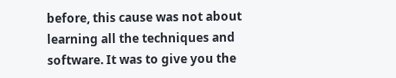before, this cause was not about learning all the techniques and software. It was to give you the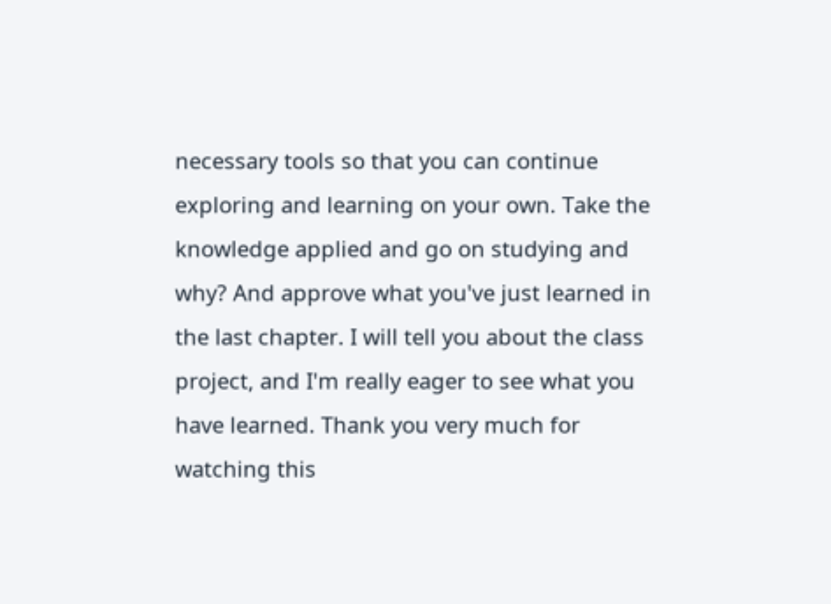necessary tools so that you can continue exploring and learning on your own. Take the knowledge applied and go on studying and why? And approve what you've just learned in the last chapter. I will tell you about the class project, and I'm really eager to see what you have learned. Thank you very much for watching this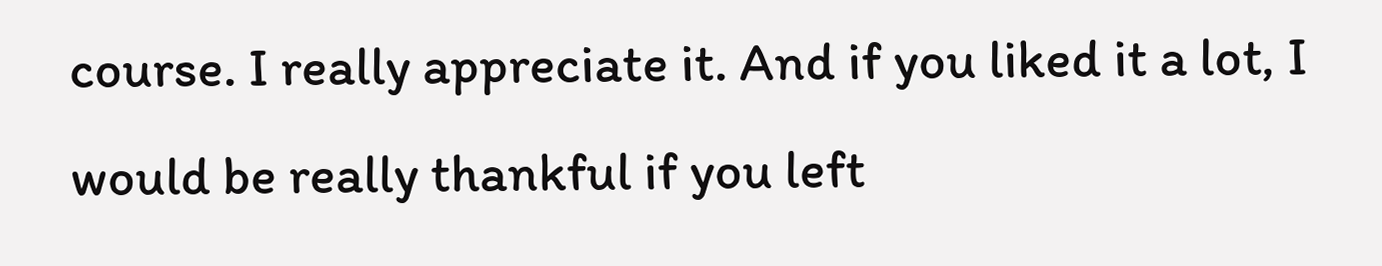course. I really appreciate it. And if you liked it a lot, I would be really thankful if you left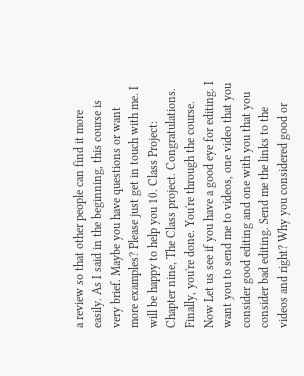a review so that other people can find it more easily. As I said in the beginning, this course is very brief. Maybe you have questions or want more examples? Please just get in touch with me. I will be happy to help you 10. Class Project: Chapter nine, The Class project. Congratulations. Finally, you're done. You're through the course. Now Let us see if you have a good eye for editing. I want you to send me to videos, one video that you consider good editing and one with you that you consider bad editing. Send me the links to the videos and right? Why you considered good or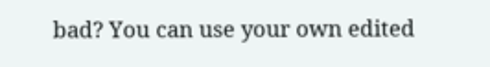bad? You can use your own edited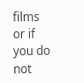films or if you do not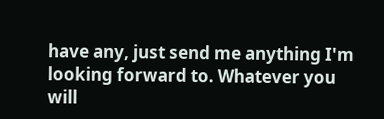have any, just send me anything I'm looking forward to. Whatever you will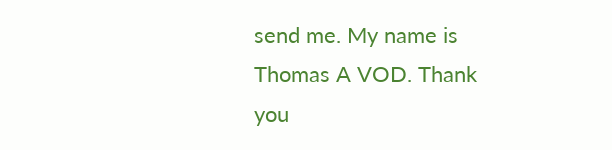send me. My name is Thomas A VOD. Thank you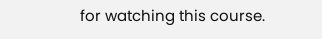for watching this course.